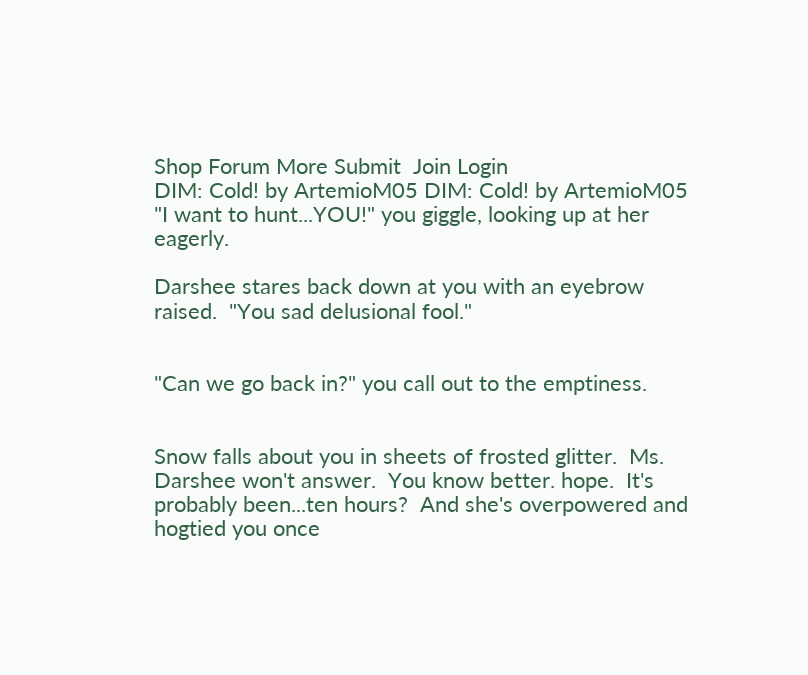Shop Forum More Submit  Join Login
DIM: Cold! by ArtemioM05 DIM: Cold! by ArtemioM05
"I want to hunt...YOU!" you giggle, looking up at her eagerly.

Darshee stares back down at you with an eyebrow raised.  "You sad delusional fool."


"Can we go back in?" you call out to the emptiness.


Snow falls about you in sheets of frosted glitter.  Ms. Darshee won't answer.  You know better. hope.  It's probably been...ten hours?  And she's overpowered and hogtied you once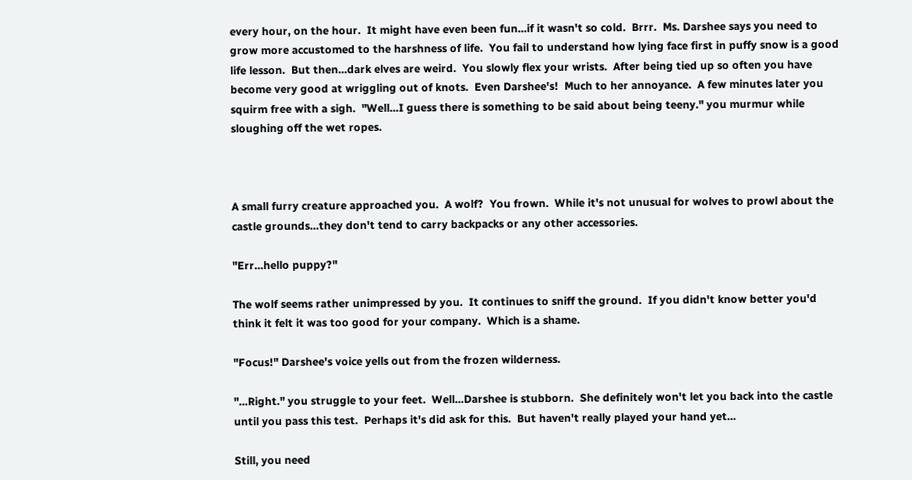every hour, on the hour.  It might have even been fun...if it wasn't so cold.  Brrr.  Ms. Darshee says you need to grow more accustomed to the harshness of life.  You fail to understand how lying face first in puffy snow is a good life lesson.  But then...dark elves are weird.  You slowly flex your wrists.  After being tied up so often you have become very good at wriggling out of knots.  Even Darshee's!  Much to her annoyance.  A few minutes later you squirm free with a sigh.  "Well...I guess there is something to be said about being teeny." you murmur while sloughing off the wet ropes.



A small furry creature approached you.  A wolf?  You frown.  While it's not unusual for wolves to prowl about the castle grounds...they don't tend to carry backpacks or any other accessories.

"Err...hello puppy?"

The wolf seems rather unimpressed by you.  It continues to sniff the ground.  If you didn't know better you'd think it felt it was too good for your company.  Which is a shame.

"Focus!" Darshee's voice yells out from the frozen wilderness.

"...Right." you struggle to your feet.  Well...Darshee is stubborn.  She definitely won't let you back into the castle until you pass this test.  Perhaps it's did ask for this.  But haven't really played your hand yet...

Still, you need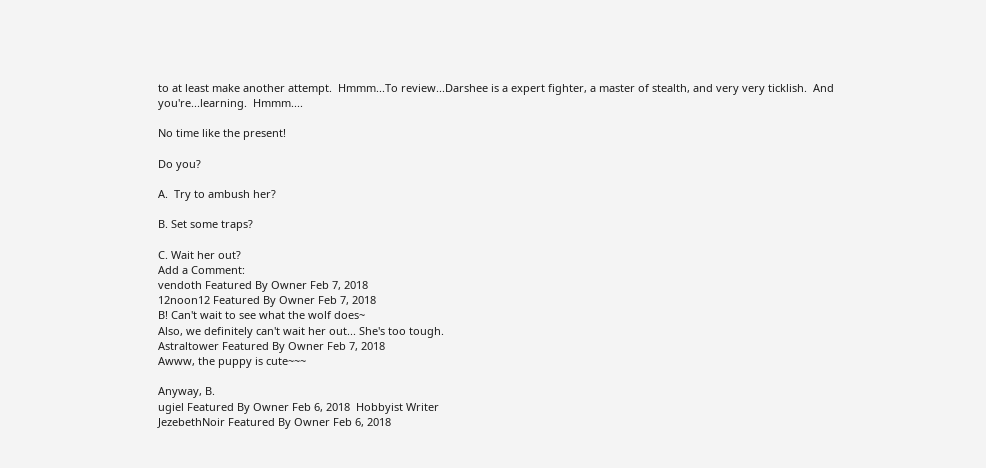to at least make another attempt.  Hmmm...To review...Darshee is a expert fighter, a master of stealth, and very very ticklish.  And you're...learning.  Hmmm....

No time like the present!

Do you?

A.  Try to ambush her?

B. Set some traps?

C. Wait her out?
Add a Comment:
vendoth Featured By Owner Feb 7, 2018
12noon12 Featured By Owner Feb 7, 2018
B! Can't wait to see what the wolf does~
Also, we definitely can't wait her out... She's too tough.
Astraltower Featured By Owner Feb 7, 2018
Awww, the puppy is cute~~~

Anyway, B.
ugiel Featured By Owner Feb 6, 2018  Hobbyist Writer
JezebethNoir Featured By Owner Feb 6, 2018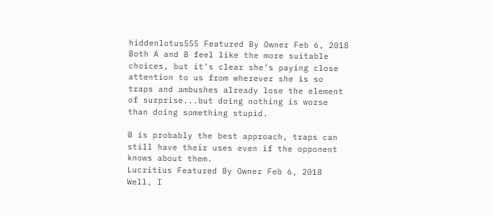hiddenlotus555 Featured By Owner Feb 6, 2018
Both A and B feel like the more suitable choices, but it's clear she's paying close attention to us from wherever she is so traps and ambushes already lose the element of surprise...but doing nothing is worse than doing something stupid.

B is probably the best approach, traps can still have their uses even if the opponent knows about them.
Lucritius Featured By Owner Feb 6, 2018
Well, I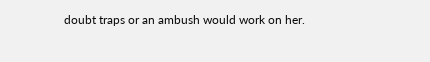doubt traps or an ambush would work on her.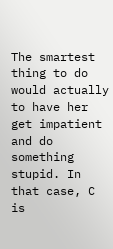The smartest thing to do would actually to have her get impatient and do something stupid. In that case, C is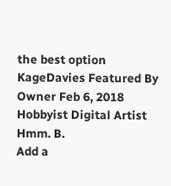the best option
KageDavies Featured By Owner Feb 6, 2018  Hobbyist Digital Artist
Hmm. B.
Add a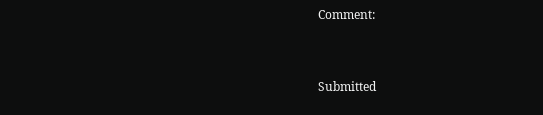Comment:


Submitted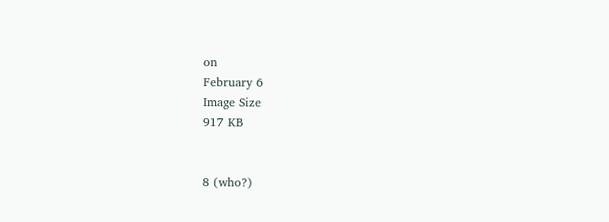on
February 6
Image Size
917 KB


8 (who?)